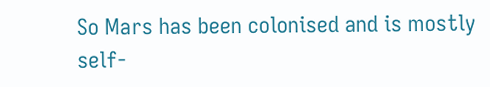So Mars has been colonised and is mostly self-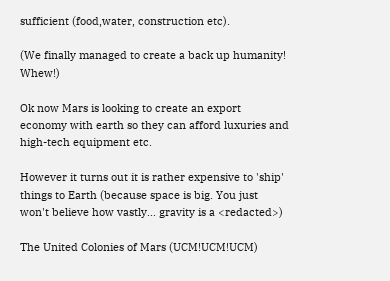sufficient (food,water, construction etc).

(We finally managed to create a back up humanity! Whew!)

Ok now Mars is looking to create an export economy with earth so they can afford luxuries and high-tech equipment etc.

However it turns out it is rather expensive to 'ship' things to Earth (because space is big. You just won't believe how vastly... gravity is a <redacted>)

The United Colonies of Mars (UCM!UCM!UCM)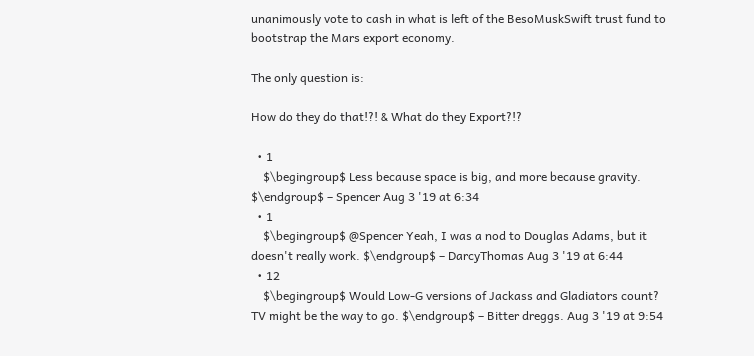unanimously vote to cash in what is left of the BesoMuskSwift trust fund to bootstrap the Mars export economy.

The only question is:

How do they do that!?! & What do they Export?!?

  • 1
    $\begingroup$ Less because space is big, and more because gravity. $\endgroup$ – Spencer Aug 3 '19 at 6:34
  • 1
    $\begingroup$ @Spencer Yeah, I was a nod to Douglas Adams, but it doesn't really work. $\endgroup$ – DarcyThomas Aug 3 '19 at 6:44
  • 12
    $\begingroup$ Would Low-G versions of Jackass and Gladiators count? TV might be the way to go. $\endgroup$ – Bitter dreggs. Aug 3 '19 at 9:54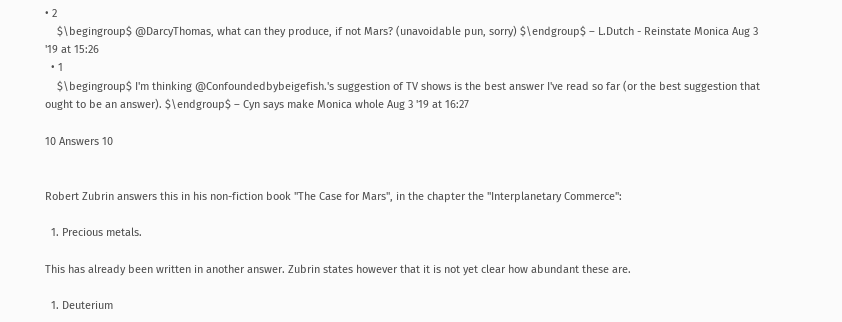• 2
    $\begingroup$ @DarcyThomas, what can they produce, if not Mars? (unavoidable pun, sorry) $\endgroup$ – L.Dutch - Reinstate Monica Aug 3 '19 at 15:26
  • 1
    $\begingroup$ I'm thinking @Confoundedbybeigefish.'s suggestion of TV shows is the best answer I've read so far (or the best suggestion that ought to be an answer). $\endgroup$ – Cyn says make Monica whole Aug 3 '19 at 16:27

10 Answers 10


Robert Zubrin answers this in his non-fiction book "The Case for Mars", in the chapter the "Interplanetary Commerce":

  1. Precious metals.

This has already been written in another answer. Zubrin states however that it is not yet clear how abundant these are.

  1. Deuterium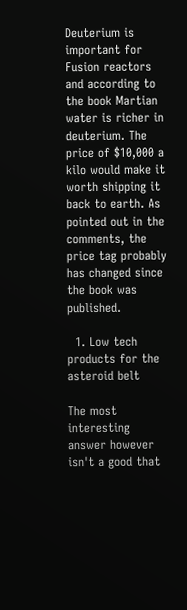Deuterium is important for Fusion reactors and according to the book Martian water is richer in deuterium. The price of $10,000 a kilo would make it worth shipping it back to earth. As pointed out in the comments, the price tag probably has changed since the book was published.

  1. Low tech products for the asteroid belt

The most interesting answer however isn't a good that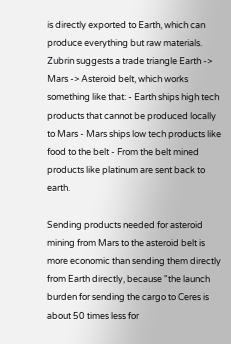is directly exported to Earth, which can produce everything but raw materials. Zubrin suggests a trade triangle Earth -> Mars -> Asteroid belt, which works something like that: - Earth ships high tech products that cannot be produced locally to Mars - Mars ships low tech products like food to the belt - From the belt mined products like platinum are sent back to earth.

Sending products needed for asteroid mining from Mars to the asteroid belt is more economic than sending them directly from Earth directly, because "the launch burden for sending the cargo to Ceres is about 50 times less for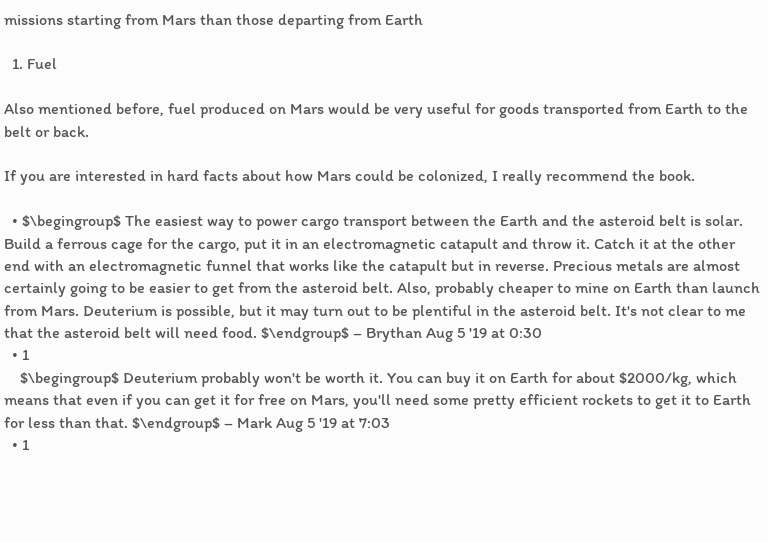missions starting from Mars than those departing from Earth

  1. Fuel

Also mentioned before, fuel produced on Mars would be very useful for goods transported from Earth to the belt or back.

If you are interested in hard facts about how Mars could be colonized, I really recommend the book.

  • $\begingroup$ The easiest way to power cargo transport between the Earth and the asteroid belt is solar. Build a ferrous cage for the cargo, put it in an electromagnetic catapult and throw it. Catch it at the other end with an electromagnetic funnel that works like the catapult but in reverse. Precious metals are almost certainly going to be easier to get from the asteroid belt. Also, probably cheaper to mine on Earth than launch from Mars. Deuterium is possible, but it may turn out to be plentiful in the asteroid belt. It's not clear to me that the asteroid belt will need food. $\endgroup$ – Brythan Aug 5 '19 at 0:30
  • 1
    $\begingroup$ Deuterium probably won't be worth it. You can buy it on Earth for about $2000/kg, which means that even if you can get it for free on Mars, you'll need some pretty efficient rockets to get it to Earth for less than that. $\endgroup$ – Mark Aug 5 '19 at 7:03
  • 1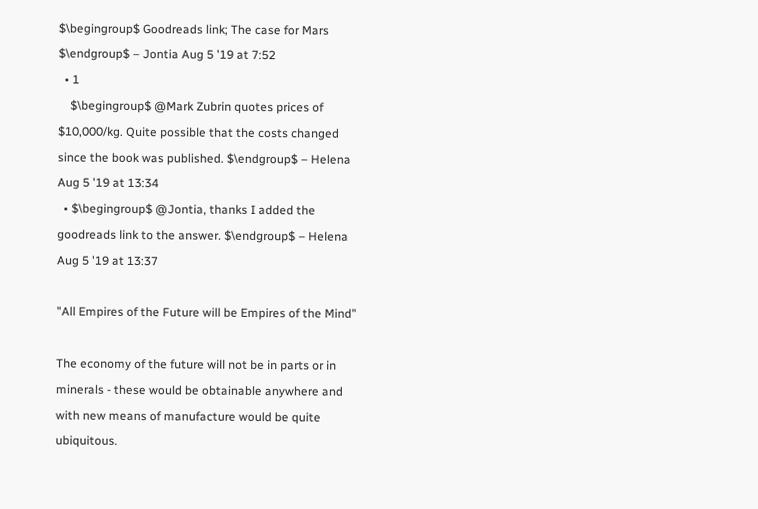$\begingroup$ Goodreads link; The case for Mars $\endgroup$ – Jontia Aug 5 '19 at 7:52
  • 1
    $\begingroup$ @Mark Zubrin quotes prices of $10,000/kg. Quite possible that the costs changed since the book was published. $\endgroup$ – Helena Aug 5 '19 at 13:34
  • $\begingroup$ @Jontia, thanks I added the goodreads link to the answer. $\endgroup$ – Helena Aug 5 '19 at 13:37

"All Empires of the Future will be Empires of the Mind"

The economy of the future will not be in parts or in minerals - these would be obtainable anywhere and with new means of manufacture would be quite ubiquitous.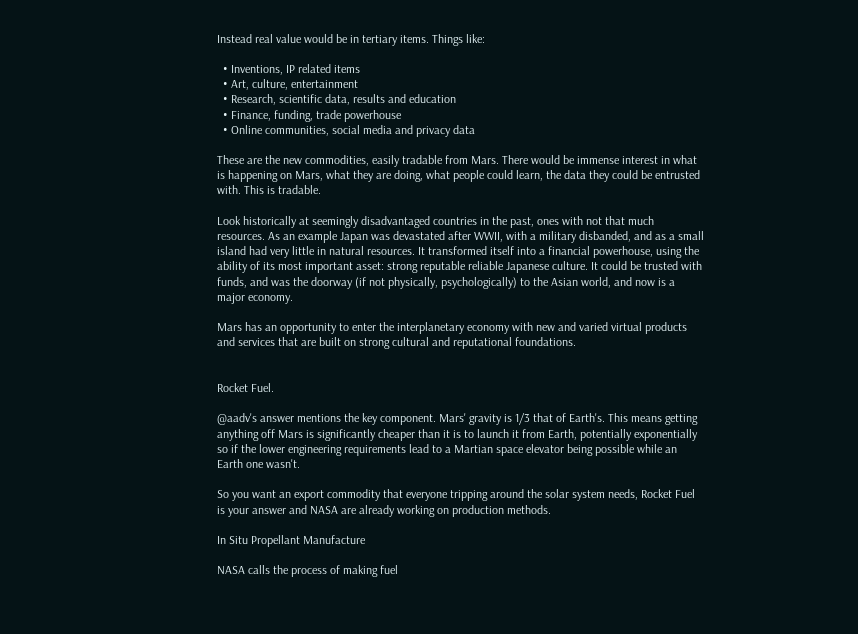Instead real value would be in tertiary items. Things like:

  • Inventions, IP related items
  • Art, culture, entertainment
  • Research, scientific data, results and education
  • Finance, funding, trade powerhouse
  • Online communities, social media and privacy data

These are the new commodities, easily tradable from Mars. There would be immense interest in what is happening on Mars, what they are doing, what people could learn, the data they could be entrusted with. This is tradable.

Look historically at seemingly disadvantaged countries in the past, ones with not that much resources. As an example Japan was devastated after WWII, with a military disbanded, and as a small island had very little in natural resources. It transformed itself into a financial powerhouse, using the ability of its most important asset: strong reputable reliable Japanese culture. It could be trusted with funds, and was the doorway (if not physically, psychologically) to the Asian world, and now is a major economy.

Mars has an opportunity to enter the interplanetary economy with new and varied virtual products and services that are built on strong cultural and reputational foundations.


Rocket Fuel.

@aadv's answer mentions the key component. Mars' gravity is 1/3 that of Earth's. This means getting anything off Mars is significantly cheaper than it is to launch it from Earth, potentially exponentially so if the lower engineering requirements lead to a Martian space elevator being possible while an Earth one wasn't.

So you want an export commodity that everyone tripping around the solar system needs, Rocket Fuel is your answer and NASA are already working on production methods.

In Situ Propellant Manufacture

NASA calls the process of making fuel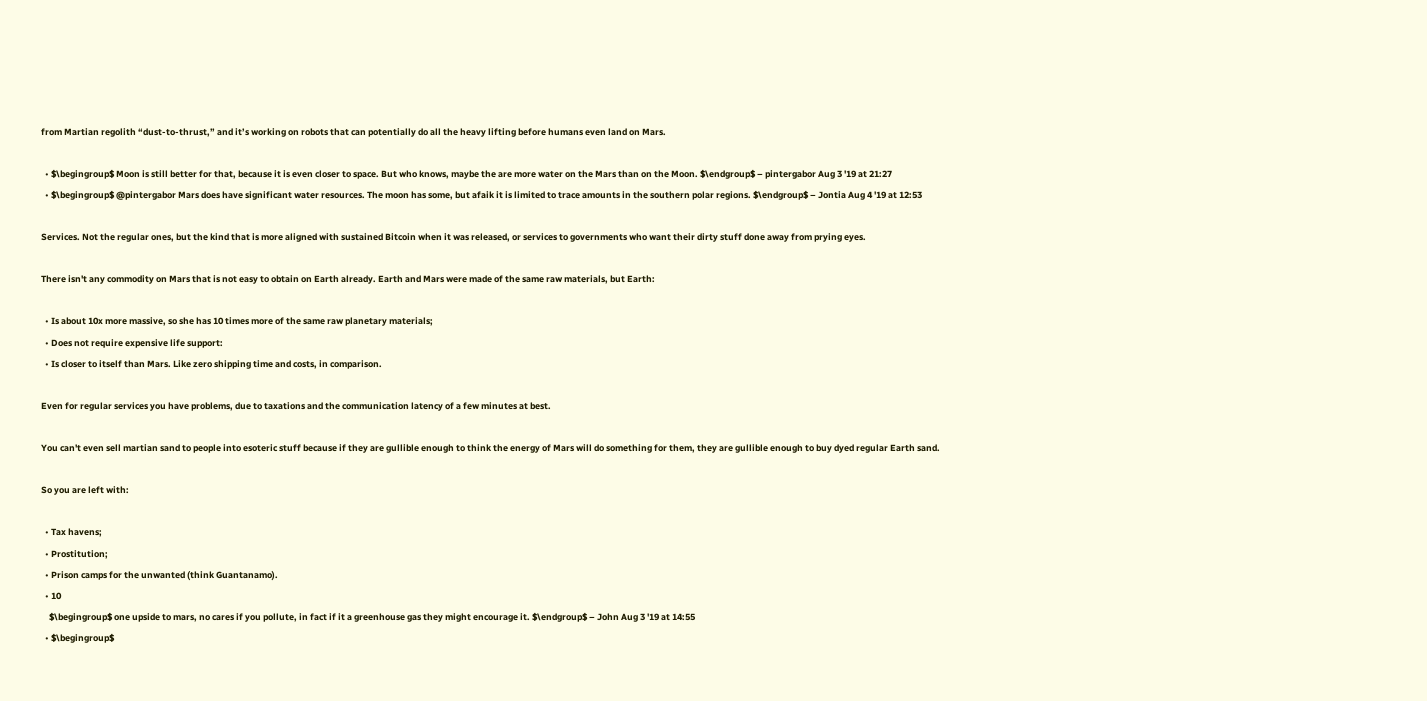from Martian regolith “dust-to-thrust,” and it’s working on robots that can potentially do all the heavy lifting before humans even land on Mars.

  • $\begingroup$ Moon is still better for that, because it is even closer to space. But who knows, maybe the are more water on the Mars than on the Moon. $\endgroup$ – pintergabor Aug 3 '19 at 21:27
  • $\begingroup$ @pintergabor Mars does have significant water resources. The moon has some, but afaik it is limited to trace amounts in the southern polar regions. $\endgroup$ – Jontia Aug 4 '19 at 12:53

Services. Not the regular ones, but the kind that is more aligned with sustained Bitcoin when it was released, or services to governments who want their dirty stuff done away from prying eyes.

There isn't any commodity on Mars that is not easy to obtain on Earth already. Earth and Mars were made of the same raw materials, but Earth:

  • Is about 10x more massive, so she has 10 times more of the same raw planetary materials;
  • Does not require expensive life support:
  • Is closer to itself than Mars. Like zero shipping time and costs, in comparison.

Even for regular services you have problems, due to taxations and the communication latency of a few minutes at best.

You can't even sell martian sand to people into esoteric stuff because if they are gullible enough to think the energy of Mars will do something for them, they are gullible enough to buy dyed regular Earth sand.

So you are left with:

  • Tax havens;
  • Prostitution;
  • Prison camps for the unwanted (think Guantanamo).
  • 10
    $\begingroup$ one upside to mars, no cares if you pollute, in fact if it a greenhouse gas they might encourage it. $\endgroup$ – John Aug 3 '19 at 14:55
  • $\begingroup$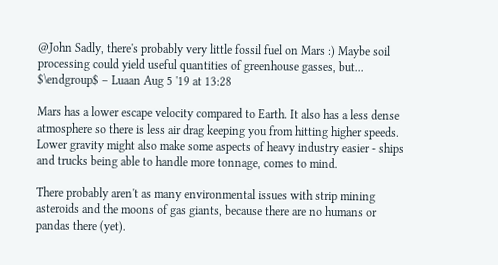@John Sadly, there's probably very little fossil fuel on Mars :) Maybe soil processing could yield useful quantities of greenhouse gasses, but... $\endgroup$ – Luaan Aug 5 '19 at 13:28

Mars has a lower escape velocity compared to Earth. It also has a less dense atmosphere so there is less air drag keeping you from hitting higher speeds. Lower gravity might also make some aspects of heavy industry easier - ships and trucks being able to handle more tonnage, comes to mind.

There probably aren't as many environmental issues with strip mining asteroids and the moons of gas giants, because there are no humans or pandas there (yet).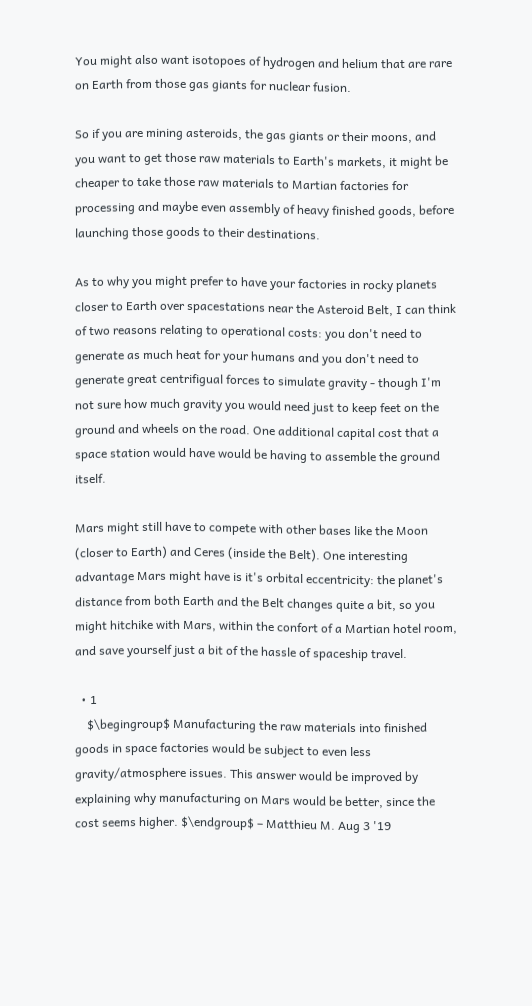You might also want isotopoes of hydrogen and helium that are rare on Earth from those gas giants for nuclear fusion.

So if you are mining asteroids, the gas giants or their moons, and you want to get those raw materials to Earth's markets, it might be cheaper to take those raw materials to Martian factories for processing and maybe even assembly of heavy finished goods, before launching those goods to their destinations.

As to why you might prefer to have your factories in rocky planets closer to Earth over spacestations near the Asteroid Belt, I can think of two reasons relating to operational costs: you don't need to generate as much heat for your humans and you don't need to generate great centrifigual forces to simulate gravity - though I'm not sure how much gravity you would need just to keep feet on the ground and wheels on the road. One additional capital cost that a space station would have would be having to assemble the ground itself.

Mars might still have to compete with other bases like the Moon (closer to Earth) and Ceres (inside the Belt). One interesting advantage Mars might have is it's orbital eccentricity: the planet's distance from both Earth and the Belt changes quite a bit, so you might hitchike with Mars, within the confort of a Martian hotel room, and save yourself just a bit of the hassle of spaceship travel.

  • 1
    $\begingroup$ Manufacturing the raw materials into finished goods in space factories would be subject to even less gravity/atmosphere issues. This answer would be improved by explaining why manufacturing on Mars would be better, since the cost seems higher. $\endgroup$ – Matthieu M. Aug 3 '19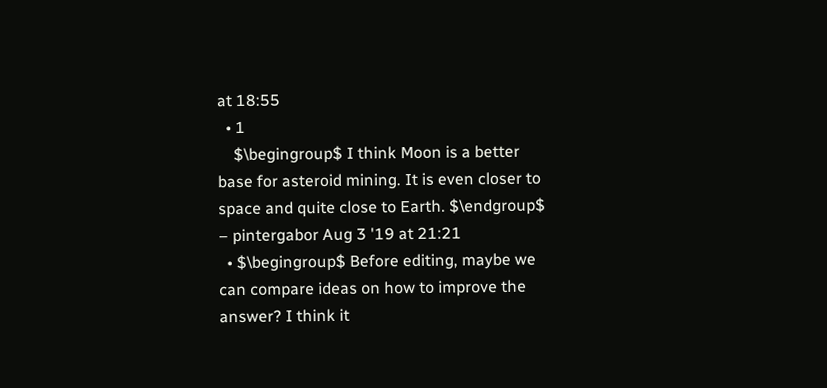at 18:55
  • 1
    $\begingroup$ I think Moon is a better base for asteroid mining. It is even closer to space and quite close to Earth. $\endgroup$ – pintergabor Aug 3 '19 at 21:21
  • $\begingroup$ Before editing, maybe we can compare ideas on how to improve the answer? I think it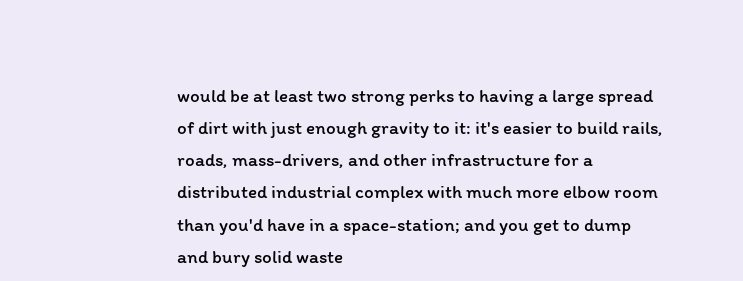would be at least two strong perks to having a large spread of dirt with just enough gravity to it: it's easier to build rails, roads, mass-drivers, and other infrastructure for a distributed industrial complex with much more elbow room than you'd have in a space-station; and you get to dump and bury solid waste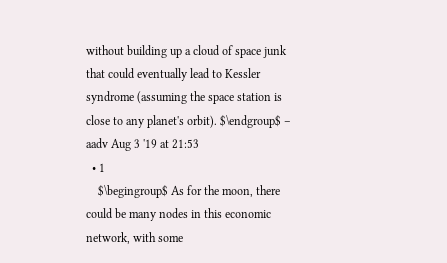without building up a cloud of space junk that could eventually lead to Kessler syndrome (assuming the space station is close to any planet's orbit). $\endgroup$ – aadv Aug 3 '19 at 21:53
  • 1
    $\begingroup$ As for the moon, there could be many nodes in this economic network, with some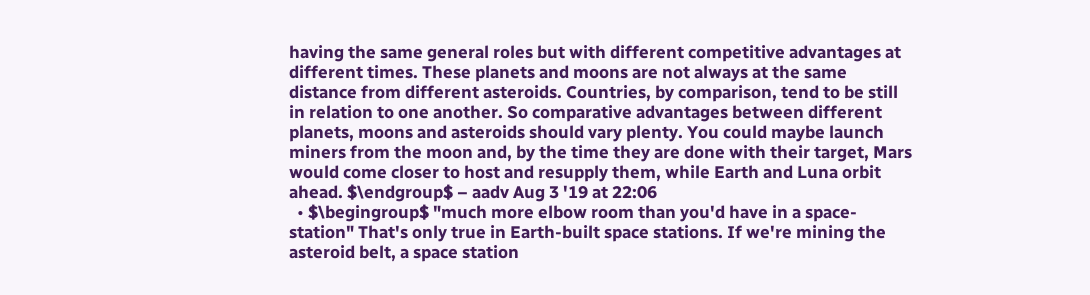having the same general roles but with different competitive advantages at different times. These planets and moons are not always at the same distance from different asteroids. Countries, by comparison, tend to be still in relation to one another. So comparative advantages between different planets, moons and asteroids should vary plenty. You could maybe launch miners from the moon and, by the time they are done with their target, Mars would come closer to host and resupply them, while Earth and Luna orbit ahead. $\endgroup$ – aadv Aug 3 '19 at 22:06
  • $\begingroup$ "much more elbow room than you'd have in a space-station" That's only true in Earth-built space stations. If we're mining the asteroid belt, a space station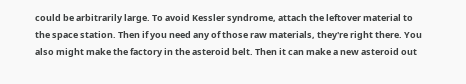could be arbitrarily large. To avoid Kessler syndrome, attach the leftover material to the space station. Then if you need any of those raw materials, they're right there. You also might make the factory in the asteroid belt. Then it can make a new asteroid out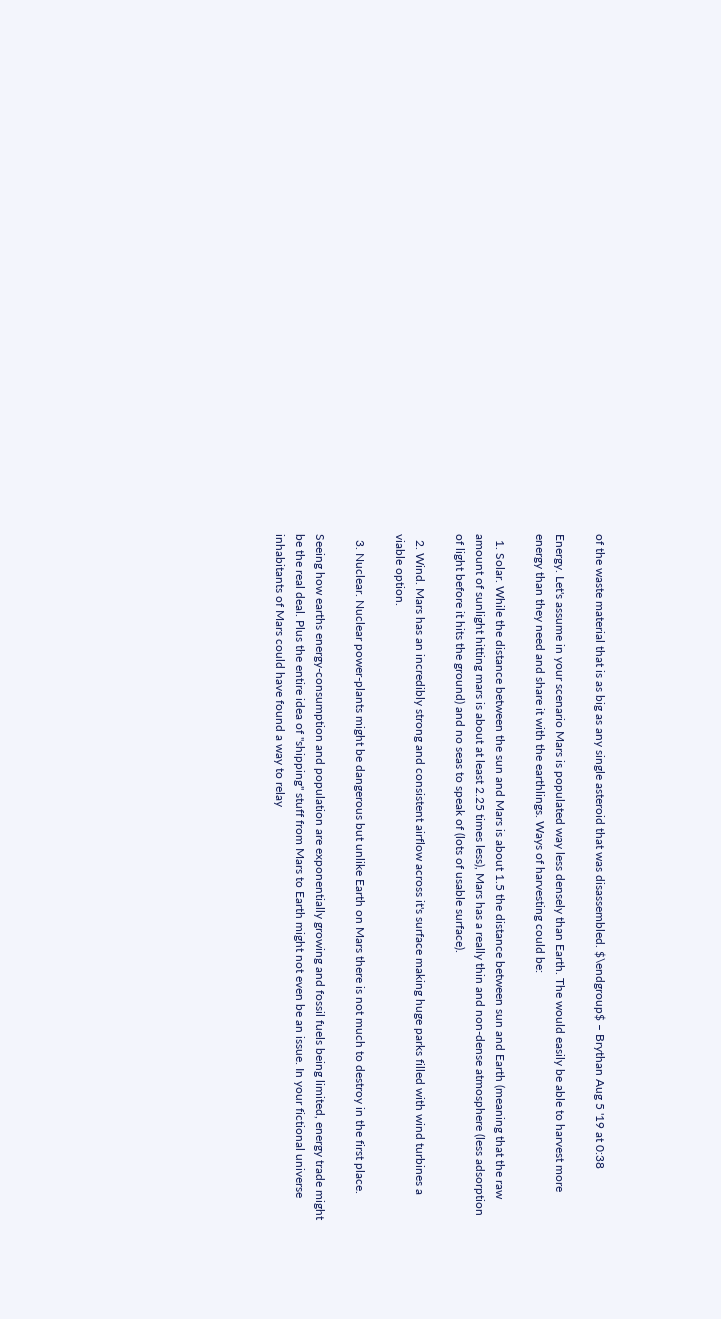of the waste material that is as big as any single asteroid that was disassembled. $\endgroup$ – Brythan Aug 5 '19 at 0:38

Energy. Let's assume in your scenario Mars is populated way less densely than Earth. The would easily be able to harvest more energy than they need and share it with the earthlings. Ways of harvesting could be:

  1. Solar. While the distance between the sun and Mars is about 1.5 the distance between sun and Earth (meaning that the raw amount of sunlight hitting mars is about at least 2.25 times less), Mars has a really thin and non-dense atmosphere (less adsorption of light before it hits the ground) and no seas to speak of (lots of usable surface).

  2. Wind. Mars has an incredibly strong and consistent airflow across it's surface making huge parks filled with wind turbines a viable option.

  3. Nuclear. Nuclear power-plants might be dangerous but unlike Earth on Mars there is not much to destroy in the first place.

Seeing how earths energy-consumption and population are exponentially growing and fossil fuels being limited, energy trade might be the real deal. Plus the entire idea of "shipping" stuff from Mars to Earth might not even be an issue. In your fictional universe inhabitants of Mars could have found a way to relay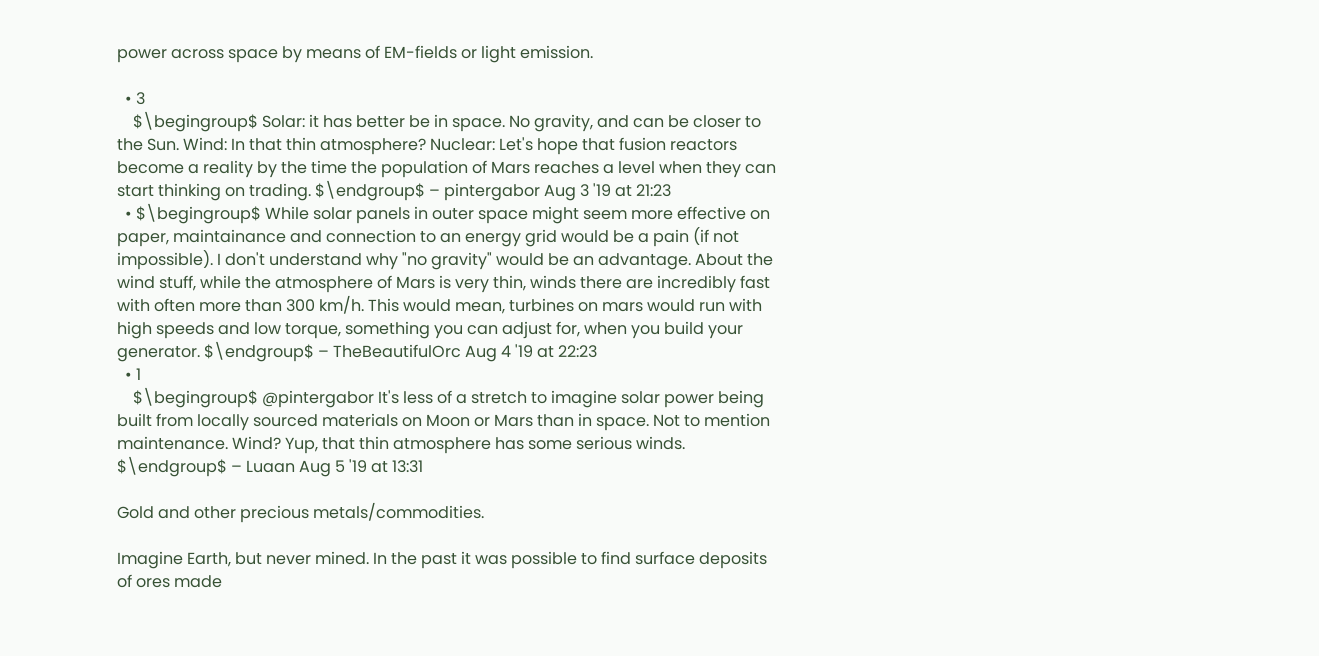power across space by means of EM-fields or light emission.

  • 3
    $\begingroup$ Solar: it has better be in space. No gravity, and can be closer to the Sun. Wind: In that thin atmosphere? Nuclear: Let's hope that fusion reactors become a reality by the time the population of Mars reaches a level when they can start thinking on trading. $\endgroup$ – pintergabor Aug 3 '19 at 21:23
  • $\begingroup$ While solar panels in outer space might seem more effective on paper, maintainance and connection to an energy grid would be a pain (if not impossible). I don't understand why "no gravity" would be an advantage. About the wind stuff, while the atmosphere of Mars is very thin, winds there are incredibly fast with often more than 300 km/h. This would mean, turbines on mars would run with high speeds and low torque, something you can adjust for, when you build your generator. $\endgroup$ – TheBeautifulOrc Aug 4 '19 at 22:23
  • 1
    $\begingroup$ @pintergabor It's less of a stretch to imagine solar power being built from locally sourced materials on Moon or Mars than in space. Not to mention maintenance. Wind? Yup, that thin atmosphere has some serious winds. $\endgroup$ – Luaan Aug 5 '19 at 13:31

Gold and other precious metals/commodities.

Imagine Earth, but never mined. In the past it was possible to find surface deposits of ores made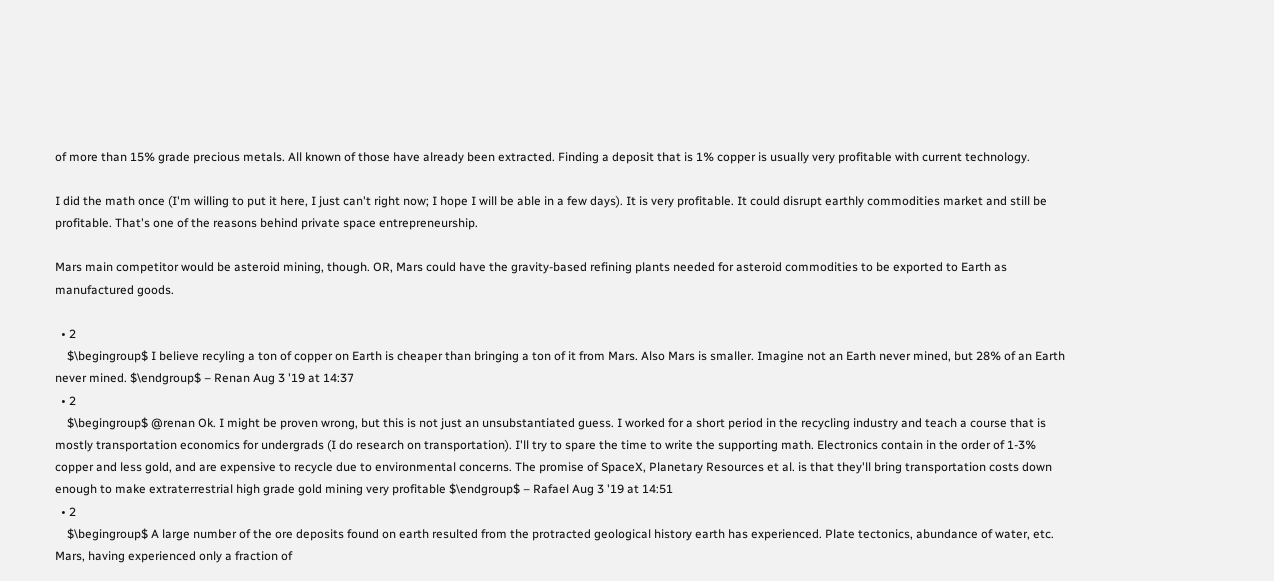of more than 15% grade precious metals. All known of those have already been extracted. Finding a deposit that is 1% copper is usually very profitable with current technology.

I did the math once (I'm willing to put it here, I just can't right now; I hope I will be able in a few days). It is very profitable. It could disrupt earthly commodities market and still be profitable. That's one of the reasons behind private space entrepreneurship.

Mars main competitor would be asteroid mining, though. OR, Mars could have the gravity-based refining plants needed for asteroid commodities to be exported to Earth as manufactured goods.

  • 2
    $\begingroup$ I believe recyling a ton of copper on Earth is cheaper than bringing a ton of it from Mars. Also Mars is smaller. Imagine not an Earth never mined, but 28% of an Earth never mined. $\endgroup$ – Renan Aug 3 '19 at 14:37
  • 2
    $\begingroup$ @renan Ok. I might be proven wrong, but this is not just an unsubstantiated guess. I worked for a short period in the recycling industry and teach a course that is mostly transportation economics for undergrads (I do research on transportation). I'll try to spare the time to write the supporting math. Electronics contain in the order of 1-3% copper and less gold, and are expensive to recycle due to environmental concerns. The promise of SpaceX, Planetary Resources et al. is that they'll bring transportation costs down enough to make extraterrestrial high grade gold mining very profitable $\endgroup$ – Rafael Aug 3 '19 at 14:51
  • 2
    $\begingroup$ A large number of the ore deposits found on earth resulted from the protracted geological history earth has experienced. Plate tectonics, abundance of water, etc. Mars, having experienced only a fraction of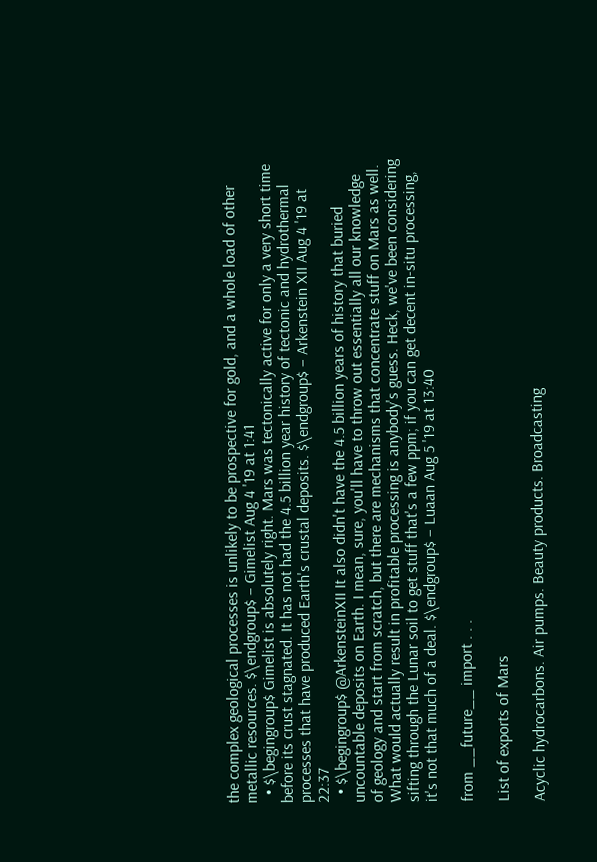the complex geological processes is unlikely to be prospective for gold, and a whole load of other metallic resources. $\endgroup$ – Gimelist Aug 4 '19 at 1:41
  • $\begingroup$ Gimelist is absolutely right. Mars was tectonically active for only a very short time before its crust stagnated. It has not had the 4.5 billion year history of tectonic and hydrothermal processes that have produced Earth's crustal deposits. $\endgroup$ – Arkenstein XII Aug 4 '19 at 22:37
  • $\begingroup$ @ArkensteinXII It also didn't have the 4.5 billion years of history that buried uncountable deposits on Earth. I mean, sure, you'll have to throw out essentially all our knowledge of geology and start from scratch, but there are mechanisms that concentrate stuff on Mars as well. What would actually result in profitable processing is anybody's guess. Heck, we've been considering sifting through the Lunar soil to get stuff that's a few ppm; if you can get decent in-situ processing, it's not that much of a deal. $\endgroup$ – Luaan Aug 5 '19 at 13:40

from __future__ import . . .

List of exports of Mars

Acyclic hydrocarbons. Air pumps. Beauty products. Broadcasting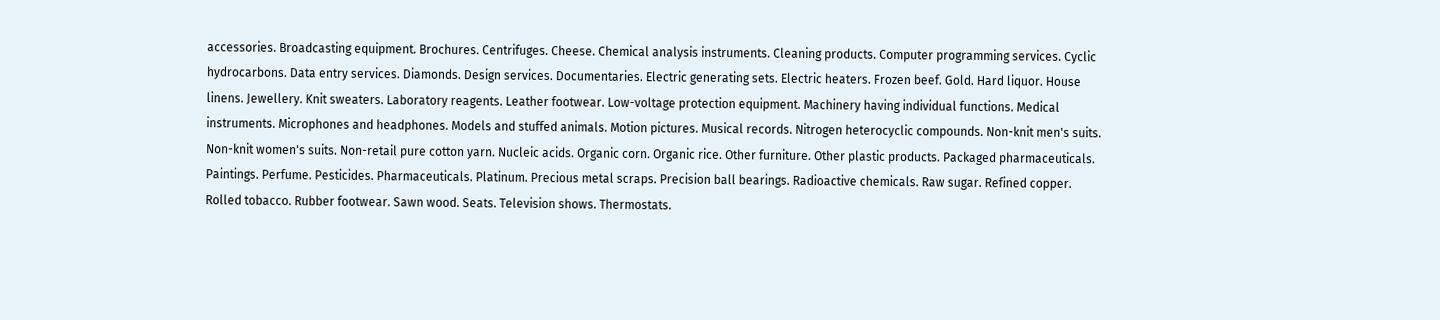accessories. Broadcasting equipment. Brochures. Centrifuges. Cheese. Chemical analysis instruments. Cleaning products. Computer programming services. Cyclic hydrocarbons. Data entry services. Diamonds. Design services. Documentaries. Electric generating sets. Electric heaters. Frozen beef. Gold. Hard liquor. House linens. Jewellery. Knit sweaters. Laboratory reagents. Leather footwear. Low-voltage protection equipment. Machinery having individual functions. Medical instruments. Microphones and headphones. Models and stuffed animals. Motion pictures. Musical records. Nitrogen heterocyclic compounds. Non-knit men's suits. Non-knit women's suits. Non-retail pure cotton yarn. Nucleic acids. Organic corn. Organic rice. Other furniture. Other plastic products. Packaged pharmaceuticals. Paintings. Perfume. Pesticides. Pharmaceuticals. Platinum. Precious metal scraps. Precision ball bearings. Radioactive chemicals. Raw sugar. Refined copper. Rolled tobacco. Rubber footwear. Sawn wood. Seats. Television shows. Thermostats.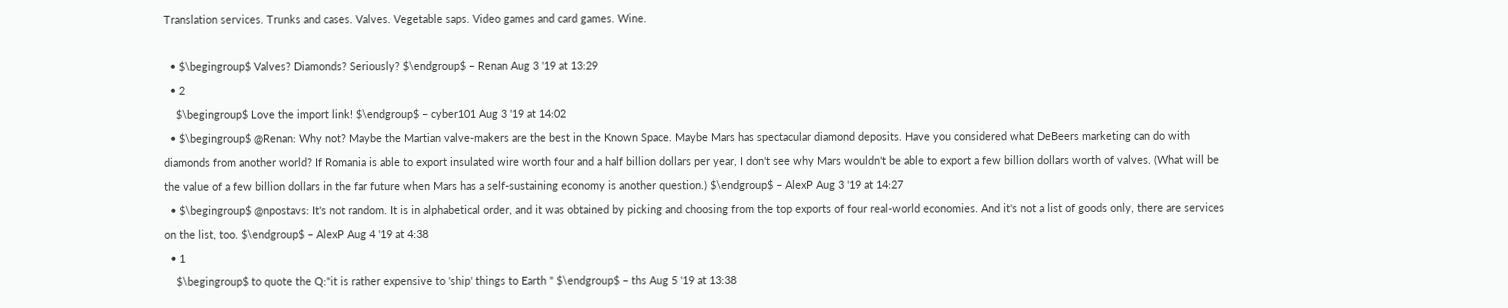Translation services. Trunks and cases. Valves. Vegetable saps. Video games and card games. Wine.

  • $\begingroup$ Valves? Diamonds? Seriously? $\endgroup$ – Renan Aug 3 '19 at 13:29
  • 2
    $\begingroup$ Love the import link! $\endgroup$ – cyber101 Aug 3 '19 at 14:02
  • $\begingroup$ @Renan: Why not? Maybe the Martian valve-makers are the best in the Known Space. Maybe Mars has spectacular diamond deposits. Have you considered what DeBeers marketing can do with diamonds from another world? If Romania is able to export insulated wire worth four and a half billion dollars per year, I don't see why Mars wouldn't be able to export a few billion dollars worth of valves. (What will be the value of a few billion dollars in the far future when Mars has a self-sustaining economy is another question.) $\endgroup$ – AlexP Aug 3 '19 at 14:27
  • $\begingroup$ @npostavs: It's not random. It is in alphabetical order, and it was obtained by picking and choosing from the top exports of four real-world economies. And it's not a list of goods only, there are services on the list, too. $\endgroup$ – AlexP Aug 4 '19 at 4:38
  • 1
    $\begingroup$ to quote the Q:"it is rather expensive to 'ship' things to Earth " $\endgroup$ – ths Aug 5 '19 at 13:38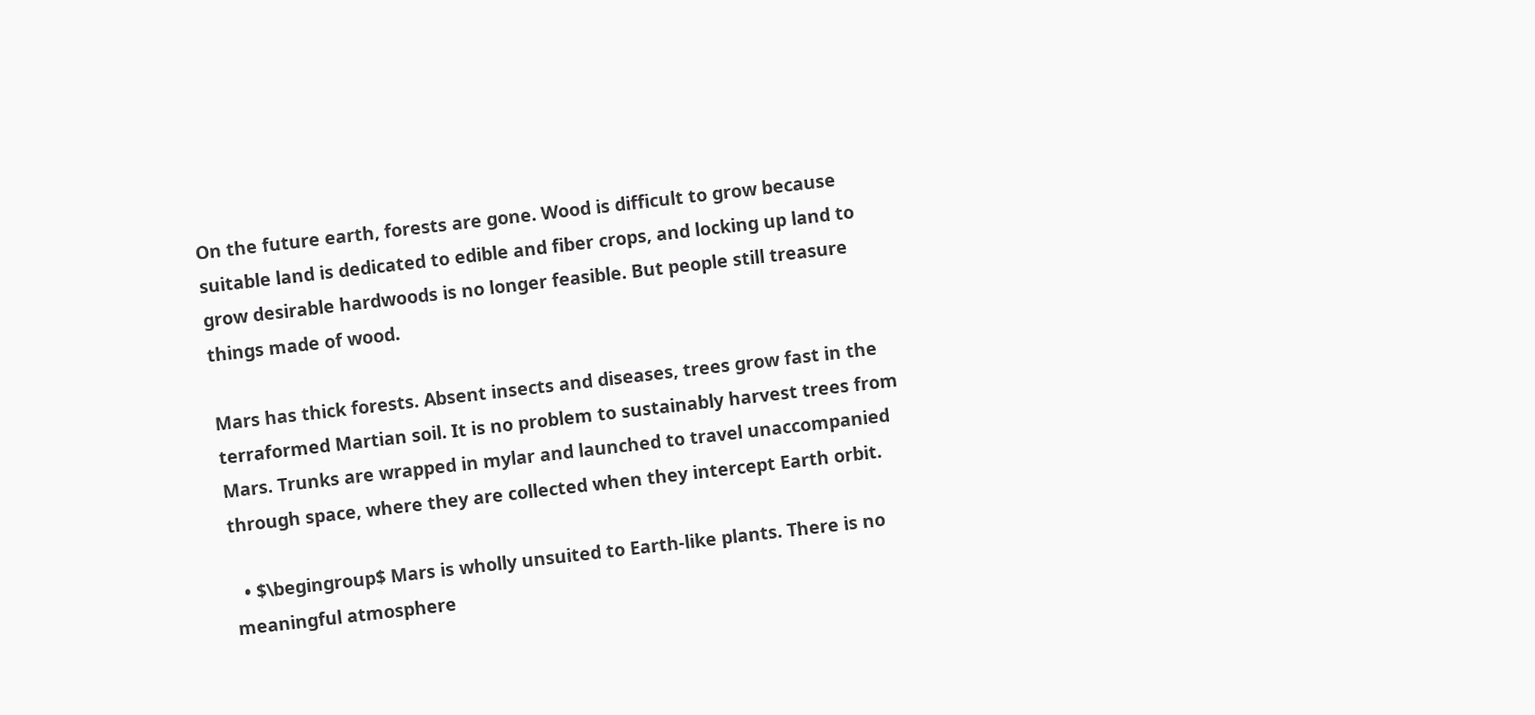On the future earth, forests are gone. Wood is difficult to grow because suitable land is dedicated to edible and fiber crops, and locking up land to grow desirable hardwoods is no longer feasible. But people still treasure things made of wood.

Mars has thick forests. Absent insects and diseases, trees grow fast in the terraformed Martian soil. It is no problem to sustainably harvest trees from Mars. Trunks are wrapped in mylar and launched to travel unaccompanied through space, where they are collected when they intercept Earth orbit.

  • $\begingroup$ Mars is wholly unsuited to Earth-like plants. There is no meaningful atmosphere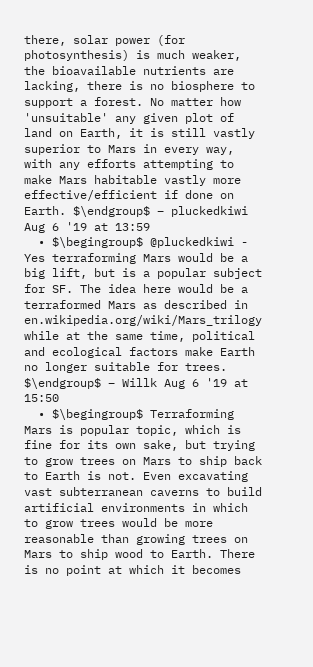there, solar power (for photosynthesis) is much weaker, the bioavailable nutrients are lacking, there is no biosphere to support a forest. No matter how 'unsuitable' any given plot of land on Earth, it is still vastly superior to Mars in every way, with any efforts attempting to make Mars habitable vastly more effective/efficient if done on Earth. $\endgroup$ – pluckedkiwi Aug 6 '19 at 13:59
  • $\begingroup$ @pluckedkiwi - Yes terraforming Mars would be a big lift, but is a popular subject for SF. The idea here would be a terraformed Mars as described in en.wikipedia.org/wiki/Mars_trilogy while at the same time, political and ecological factors make Earth no longer suitable for trees. $\endgroup$ – Willk Aug 6 '19 at 15:50
  • $\begingroup$ Terraforming Mars is popular topic, which is fine for its own sake, but trying to grow trees on Mars to ship back to Earth is not. Even excavating vast subterranean caverns to build artificial environments in which to grow trees would be more reasonable than growing trees on Mars to ship wood to Earth. There is no point at which it becomes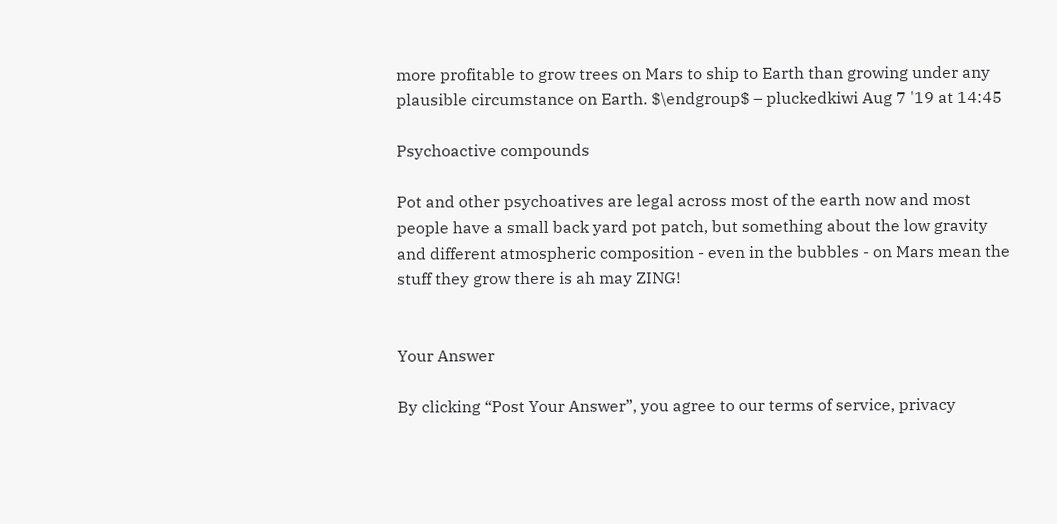more profitable to grow trees on Mars to ship to Earth than growing under any plausible circumstance on Earth. $\endgroup$ – pluckedkiwi Aug 7 '19 at 14:45

Psychoactive compounds

Pot and other psychoatives are legal across most of the earth now and most people have a small back yard pot patch, but something about the low gravity and different atmospheric composition - even in the bubbles - on Mars mean the stuff they grow there is ah may ZING!


Your Answer

By clicking “Post Your Answer”, you agree to our terms of service, privacy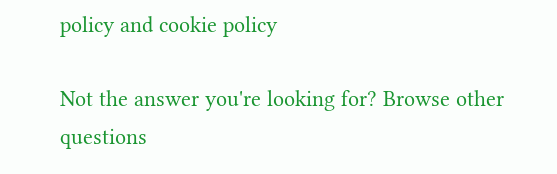policy and cookie policy

Not the answer you're looking for? Browse other questions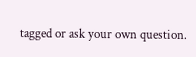tagged or ask your own question.